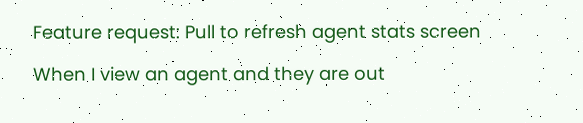Feature request: Pull to refresh agent stats screen

When I view an agent and they are out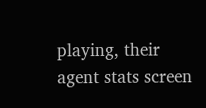playing, their agent stats screen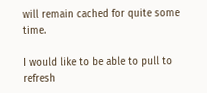will remain cached for quite some time.

I would like to be able to pull to refresh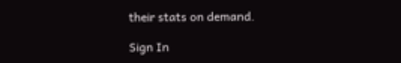their stats on demand.

Sign In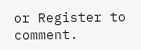or Register to comment.